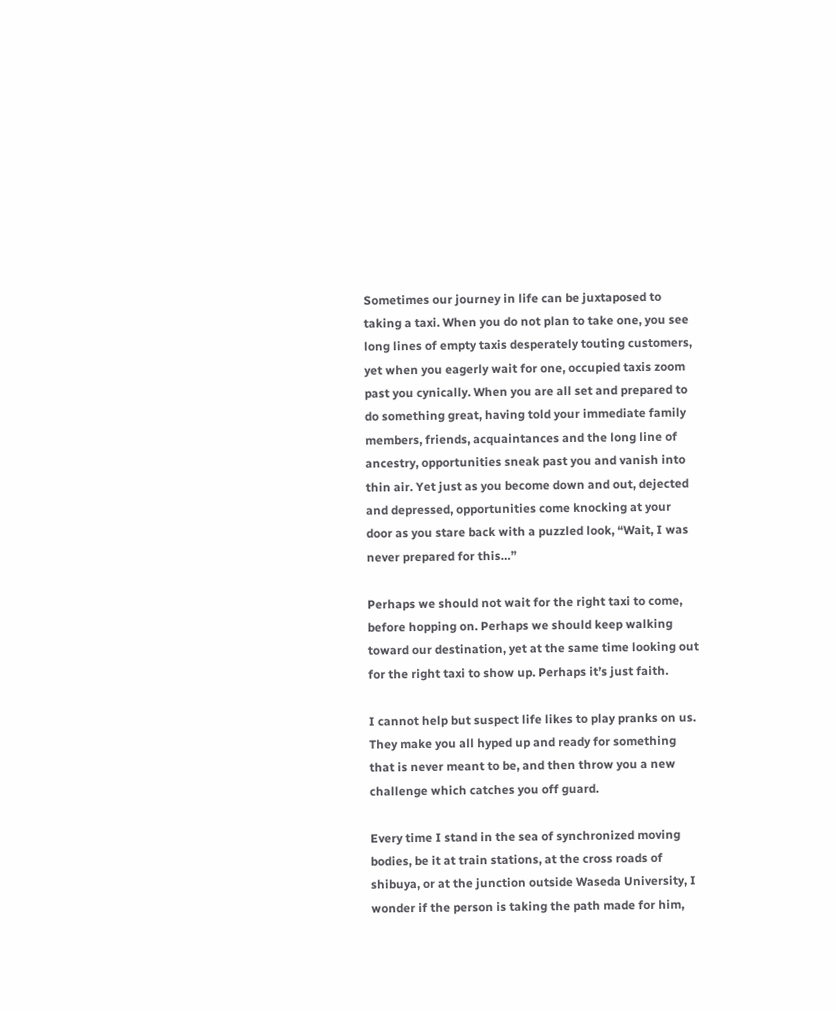Sometimes our journey in life can be juxtaposed to taking a taxi. When you do not plan to take one, you see long lines of empty taxis desperately touting customers, yet when you eagerly wait for one, occupied taxis zoom past you cynically. When you are all set and prepared to do something great, having told your immediate family members, friends, acquaintances and the long line of ancestry, opportunities sneak past you and vanish into thin air. Yet just as you become down and out, dejected and depressed, opportunities come knocking at your door as you stare back with a puzzled look, “Wait, I was never prepared for this…”

Perhaps we should not wait for the right taxi to come, before hopping on. Perhaps we should keep walking toward our destination, yet at the same time looking out for the right taxi to show up. Perhaps it’s just faith.

I cannot help but suspect life likes to play pranks on us. They make you all hyped up and ready for something that is never meant to be, and then throw you a new challenge which catches you off guard.

Every time I stand in the sea of synchronized moving bodies, be it at train stations, at the cross roads of shibuya, or at the junction outside Waseda University, I wonder if the person is taking the path made for him,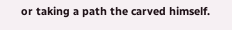or taking a path the carved himself.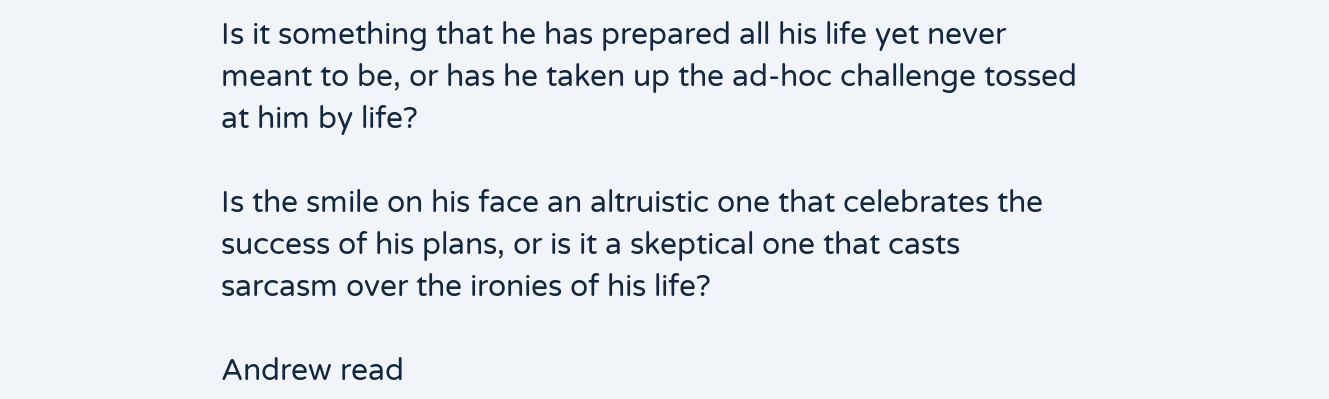Is it something that he has prepared all his life yet never meant to be, or has he taken up the ad-hoc challenge tossed at him by life?

Is the smile on his face an altruistic one that celebrates the success of his plans, or is it a skeptical one that casts sarcasm over the ironies of his life?

Andrew read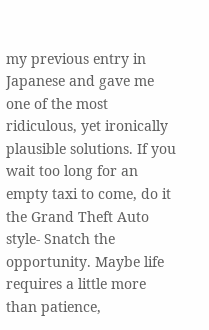my previous entry in Japanese and gave me one of the most ridiculous, yet ironically plausible solutions. If you wait too long for an empty taxi to come, do it the Grand Theft Auto style- Snatch the opportunity. Maybe life requires a little more than patience,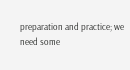preparation and practice; we need some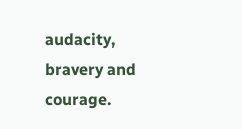audacity, bravery and courage.